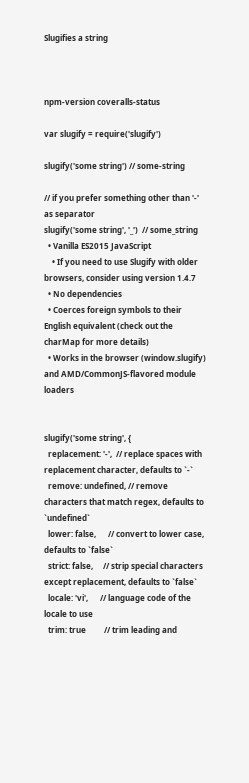Slugifies a string



npm-version coveralls-status

var slugify = require('slugify')

slugify('some string') // some-string

// if you prefer something other than '-' as separator
slugify('some string', '_')  // some_string
  • Vanilla ES2015 JavaScript
    • If you need to use Slugify with older browsers, consider using version 1.4.7
  • No dependencies
  • Coerces foreign symbols to their English equivalent (check out the charMap for more details)
  • Works in the browser (window.slugify) and AMD/CommonJS-flavored module loaders


slugify('some string', {
  replacement: '-',  // replace spaces with replacement character, defaults to `-`
  remove: undefined, // remove characters that match regex, defaults to `undefined`
  lower: false,      // convert to lower case, defaults to `false`
  strict: false,     // strip special characters except replacement, defaults to `false`
  locale: 'vi',      // language code of the locale to use
  trim: true         // trim leading and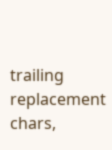trailing replacement chars,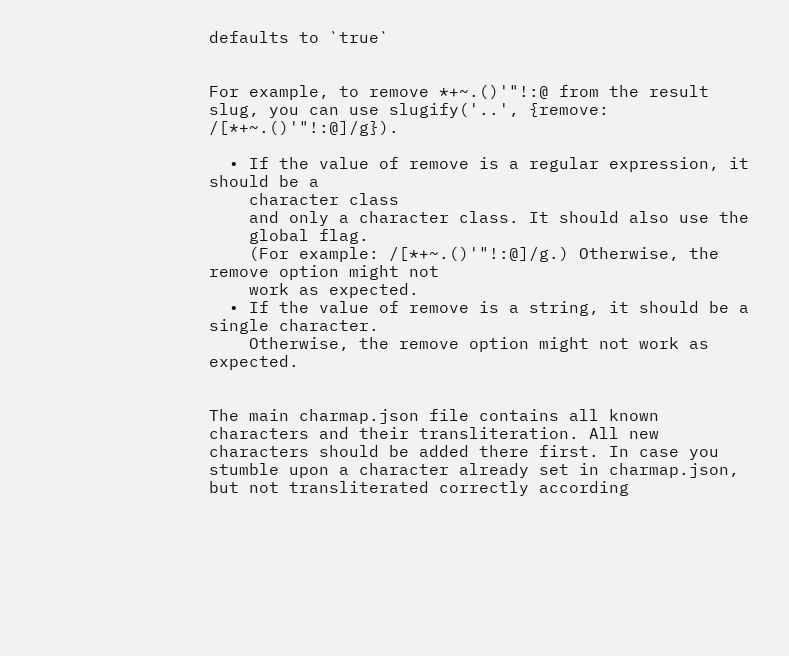defaults to `true`


For example, to remove *+~.()'"!:@ from the result slug, you can use slugify('..', {remove: /[*+~.()'"!:@]/g}).

  • If the value of remove is a regular expression, it should be a
    character class
    and only a character class. It should also use the
    global flag.
    (For example: /[*+~.()'"!:@]/g.) Otherwise, the remove option might not
    work as expected.
  • If the value of remove is a string, it should be a single character.
    Otherwise, the remove option might not work as expected.


The main charmap.json file contains all known characters and their transliteration. All new characters should be added there first. In case you stumble upon a character already set in charmap.json, but not transliterated correctly according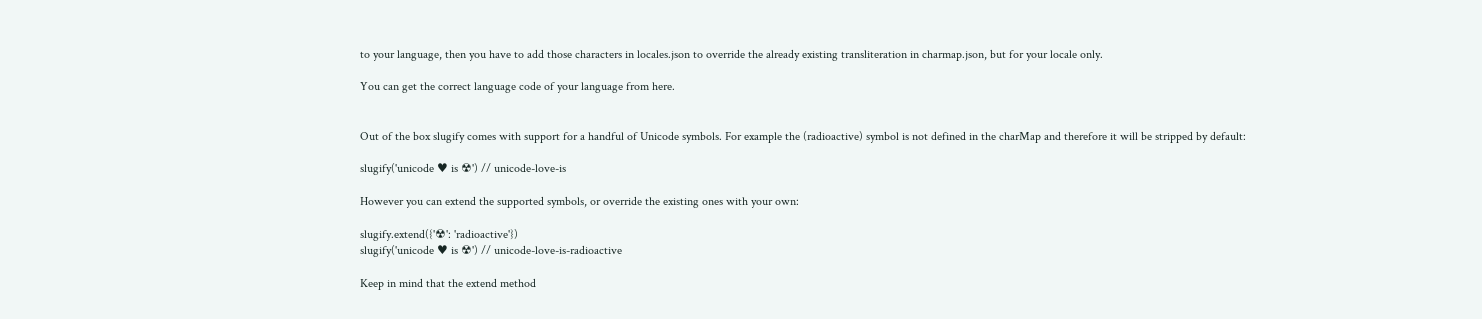to your language, then you have to add those characters in locales.json to override the already existing transliteration in charmap.json, but for your locale only.

You can get the correct language code of your language from here.


Out of the box slugify comes with support for a handful of Unicode symbols. For example the (radioactive) symbol is not defined in the charMap and therefore it will be stripped by default:

slugify('unicode ♥ is ☢') // unicode-love-is

However you can extend the supported symbols, or override the existing ones with your own:

slugify.extend({'☢': 'radioactive'})
slugify('unicode ♥ is ☢') // unicode-love-is-radioactive

Keep in mind that the extend method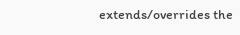extends/overrides the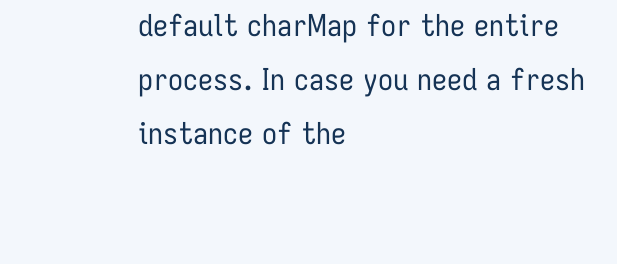default charMap for the entire process. In case you need a fresh instance of the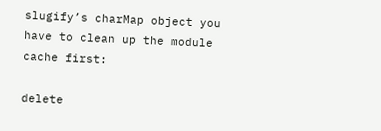slugify’s charMap object you have to clean up the module cache first:

delete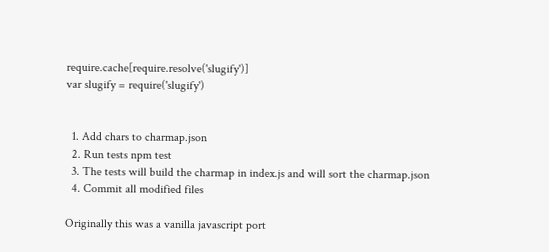require.cache[require.resolve('slugify')]
var slugify = require('slugify')


  1. Add chars to charmap.json
  2. Run tests npm test
  3. The tests will build the charmap in index.js and will sort the charmap.json
  4. Commit all modified files

Originally this was a vanilla javascript port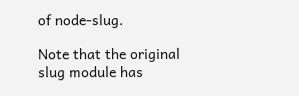of node-slug.

Note that the original slug module has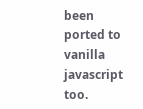been ported to vanilla javascript too.